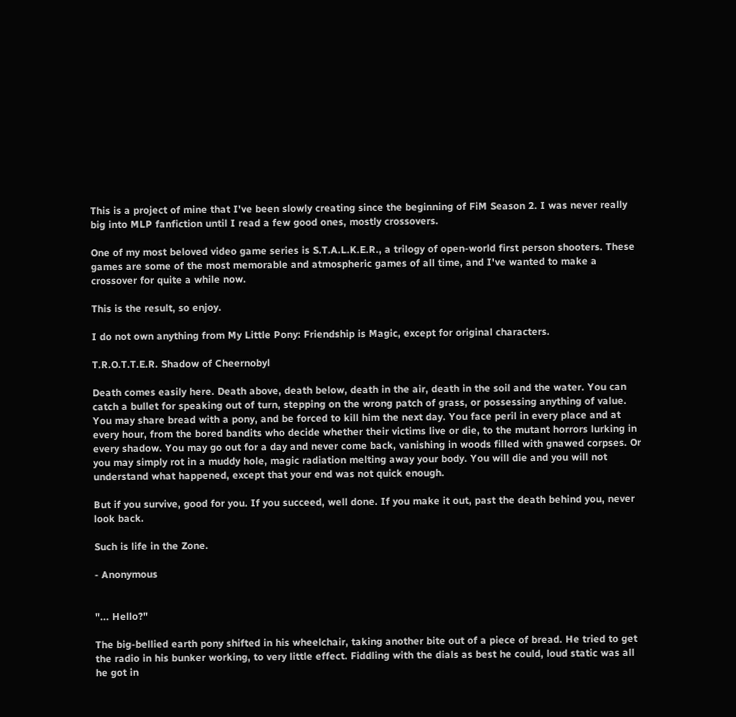This is a project of mine that I've been slowly creating since the beginning of FiM Season 2. I was never really big into MLP fanfiction until I read a few good ones, mostly crossovers.

One of my most beloved video game series is S.T.A.L.K.E.R., a trilogy of open-world first person shooters. These games are some of the most memorable and atmospheric games of all time, and I've wanted to make a crossover for quite a while now.

This is the result, so enjoy.

I do not own anything from My Little Pony: Friendship is Magic, except for original characters.

T.R.O.T.T.E.R. Shadow of Cheernobyl

Death comes easily here. Death above, death below, death in the air, death in the soil and the water. You can catch a bullet for speaking out of turn, stepping on the wrong patch of grass, or possessing anything of value. You may share bread with a pony, and be forced to kill him the next day. You face peril in every place and at every hour, from the bored bandits who decide whether their victims live or die, to the mutant horrors lurking in every shadow. You may go out for a day and never come back, vanishing in woods filled with gnawed corpses. Or you may simply rot in a muddy hole, magic radiation melting away your body. You will die and you will not understand what happened, except that your end was not quick enough.

But if you survive, good for you. If you succeed, well done. If you make it out, past the death behind you, never look back.

Such is life in the Zone.

- Anonymous


"... Hello?"

The big-bellied earth pony shifted in his wheelchair, taking another bite out of a piece of bread. He tried to get the radio in his bunker working, to very little effect. Fiddling with the dials as best he could, loud static was all he got in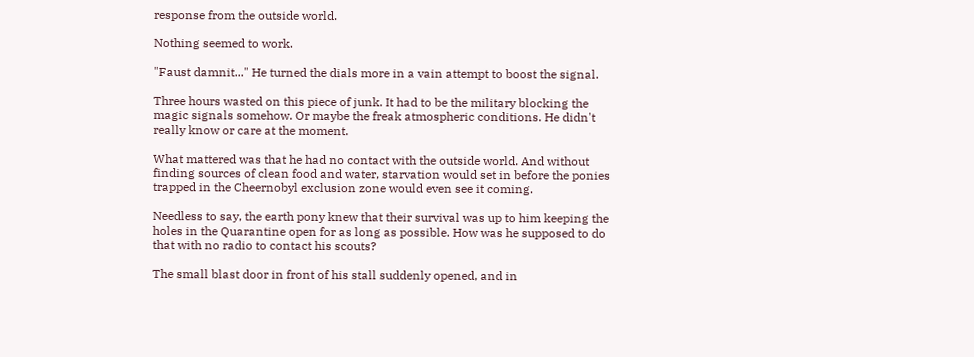response from the outside world.

Nothing seemed to work.

"Faust damnit..." He turned the dials more in a vain attempt to boost the signal.

Three hours wasted on this piece of junk. It had to be the military blocking the magic signals somehow. Or maybe the freak atmospheric conditions. He didn't really know or care at the moment.

What mattered was that he had no contact with the outside world. And without finding sources of clean food and water, starvation would set in before the ponies trapped in the Cheernobyl exclusion zone would even see it coming.

Needless to say, the earth pony knew that their survival was up to him keeping the holes in the Quarantine open for as long as possible. How was he supposed to do that with no radio to contact his scouts?

The small blast door in front of his stall suddenly opened, and in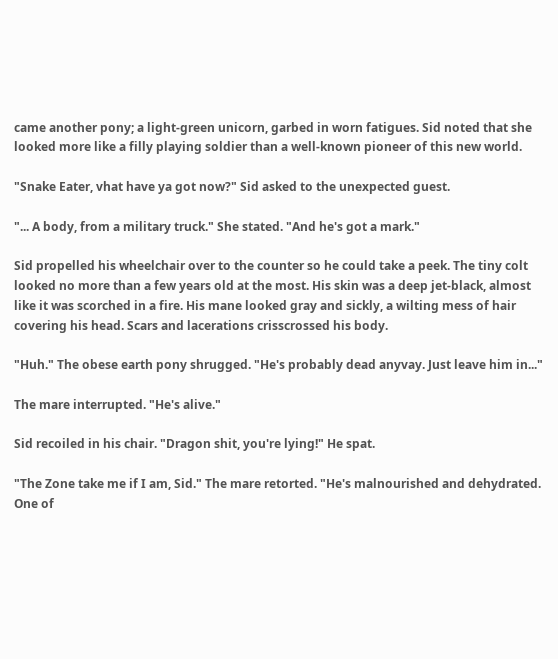came another pony; a light-green unicorn, garbed in worn fatigues. Sid noted that she looked more like a filly playing soldier than a well-known pioneer of this new world.

"Snake Eater, vhat have ya got now?" Sid asked to the unexpected guest.

"... A body, from a military truck." She stated. "And he's got a mark."

Sid propelled his wheelchair over to the counter so he could take a peek. The tiny colt looked no more than a few years old at the most. His skin was a deep jet-black, almost like it was scorched in a fire. His mane looked gray and sickly, a wilting mess of hair covering his head. Scars and lacerations crisscrossed his body.

"Huh." The obese earth pony shrugged. "He's probably dead anyvay. Just leave him in..."

The mare interrupted. "He's alive."

Sid recoiled in his chair. "Dragon shit, you're lying!" He spat.

"The Zone take me if I am, Sid." The mare retorted. "He's malnourished and dehydrated. One of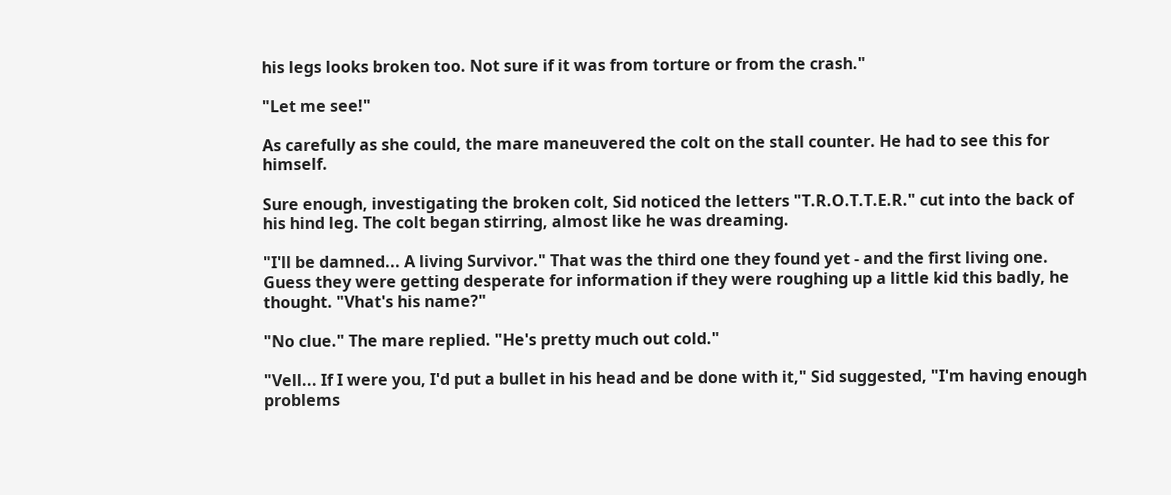his legs looks broken too. Not sure if it was from torture or from the crash."

"Let me see!"

As carefully as she could, the mare maneuvered the colt on the stall counter. He had to see this for himself.

Sure enough, investigating the broken colt, Sid noticed the letters "T.R.O.T.T.E.R." cut into the back of his hind leg. The colt began stirring, almost like he was dreaming.

"I'll be damned... A living Survivor." That was the third one they found yet - and the first living one. Guess they were getting desperate for information if they were roughing up a little kid this badly, he thought. "Vhat's his name?"

"No clue." The mare replied. "He's pretty much out cold."

"Vell... If I were you, I'd put a bullet in his head and be done with it," Sid suggested, "I'm having enough problems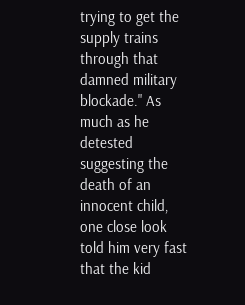trying to get the supply trains through that damned military blockade." As much as he detested suggesting the death of an innocent child, one close look told him very fast that the kid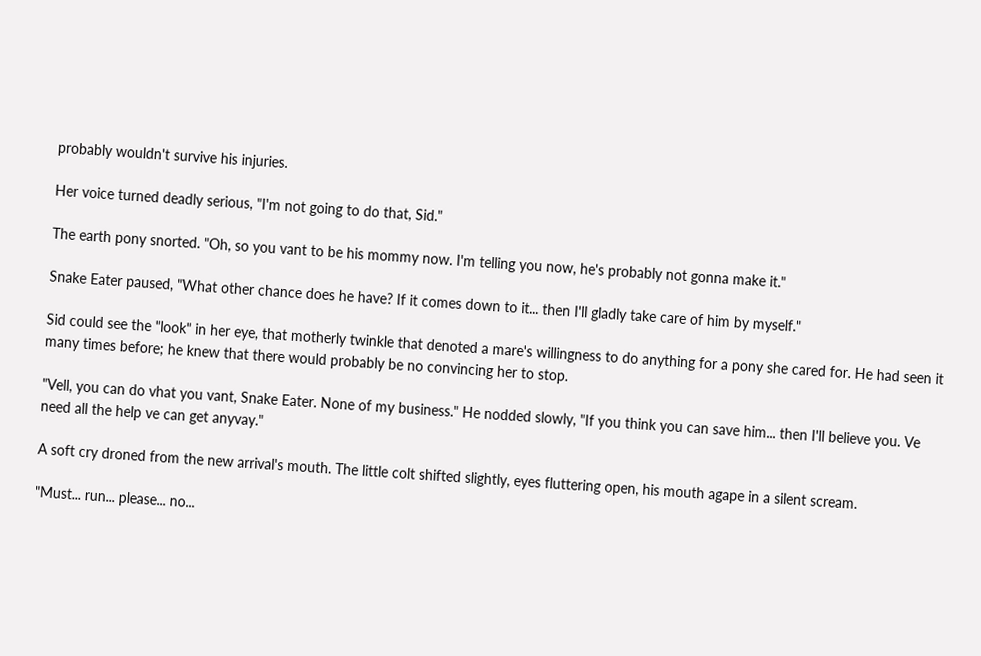probably wouldn't survive his injuries.

Her voice turned deadly serious, "I'm not going to do that, Sid."

The earth pony snorted. "Oh, so you vant to be his mommy now. I'm telling you now, he's probably not gonna make it."

Snake Eater paused, "What other chance does he have? If it comes down to it... then I'll gladly take care of him by myself."

Sid could see the "look" in her eye, that motherly twinkle that denoted a mare's willingness to do anything for a pony she cared for. He had seen it many times before; he knew that there would probably be no convincing her to stop.

"Vell, you can do vhat you vant, Snake Eater. None of my business." He nodded slowly, "If you think you can save him... then I'll believe you. Ve need all the help ve can get anyvay."

A soft cry droned from the new arrival's mouth. The little colt shifted slightly, eyes fluttering open, his mouth agape in a silent scream.

"Must... run... please... no...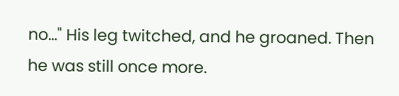no..." His leg twitched, and he groaned. Then he was still once more.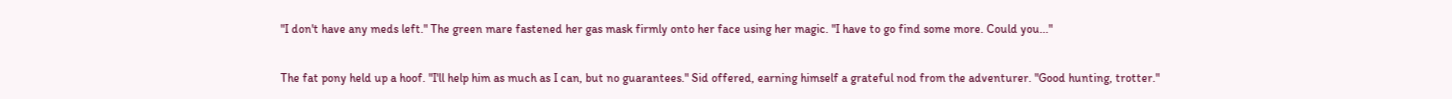"I don't have any meds left." The green mare fastened her gas mask firmly onto her face using her magic. "I have to go find some more. Could you..."

The fat pony held up a hoof. "I'll help him as much as I can, but no guarantees." Sid offered, earning himself a grateful nod from the adventurer. "Good hunting, trotter."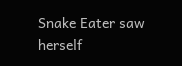Snake Eater saw herself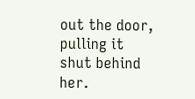out the door, pulling it shut behind her.